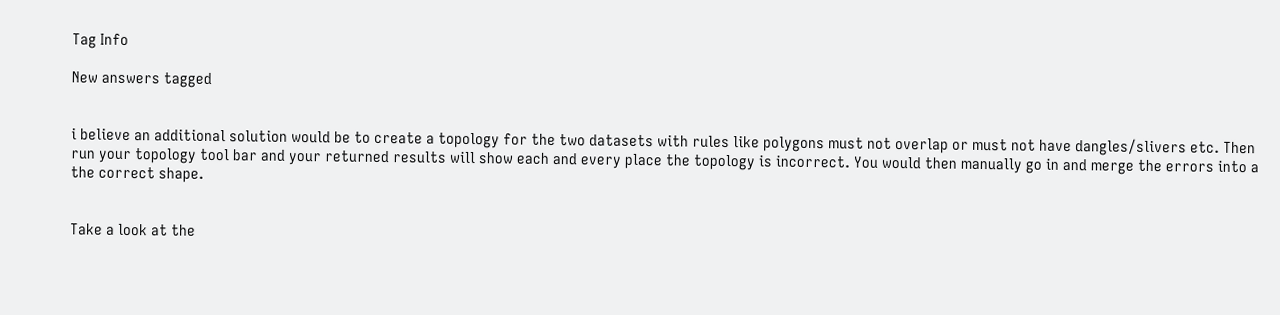Tag Info

New answers tagged


i believe an additional solution would be to create a topology for the two datasets with rules like polygons must not overlap or must not have dangles/slivers etc. Then run your topology tool bar and your returned results will show each and every place the topology is incorrect. You would then manually go in and merge the errors into a the correct shape.


Take a look at the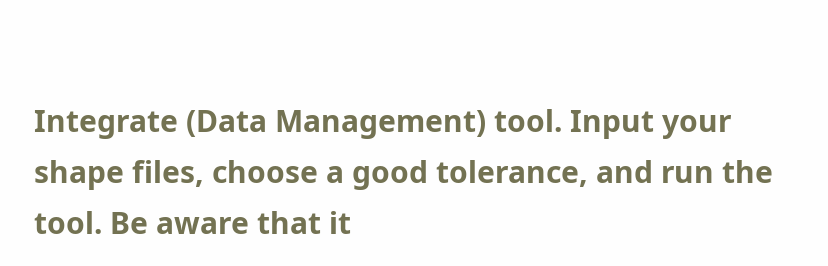Integrate (Data Management) tool. Input your shape files, choose a good tolerance, and run the tool. Be aware that it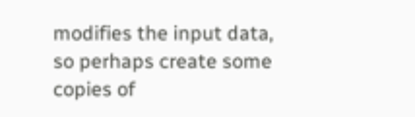modifies the input data, so perhaps create some copies of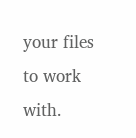your files to work with.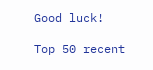Good luck!

Top 50 recent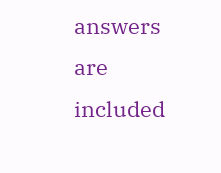answers are included